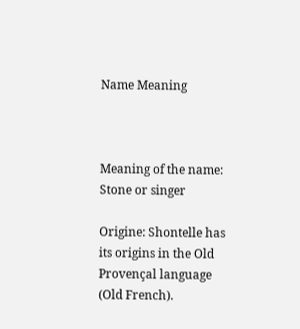Name Meaning



Meaning of the name: Stone or singer

Origine: Shontelle has its origins in the Old Provençal language (Old French).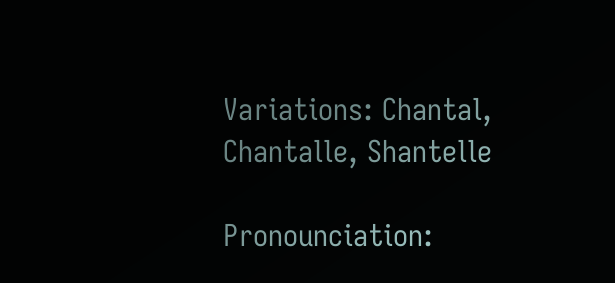Variations: Chantal, Chantalle, Shantelle

Pronounciation: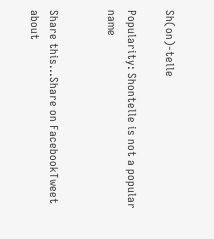Sh(on)-telle

Popularity: Shontelle is not a popular name


Share this...Share on FacebookTweet about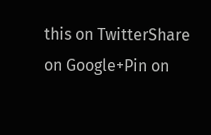this on TwitterShare on Google+Pin on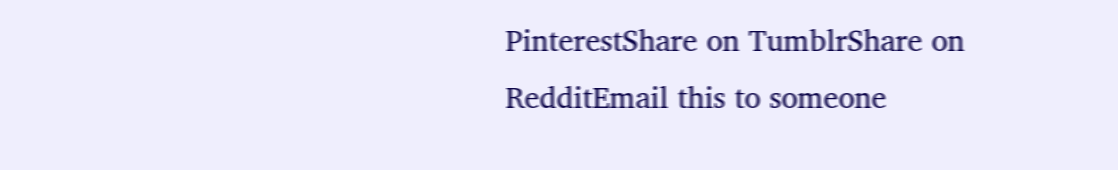PinterestShare on TumblrShare on RedditEmail this to someone